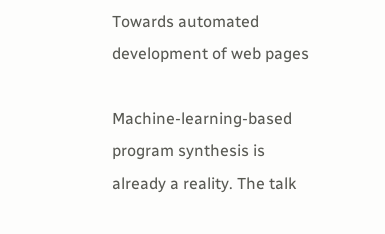Towards automated development of web pages

Machine-learning-based program synthesis is already a reality. The talk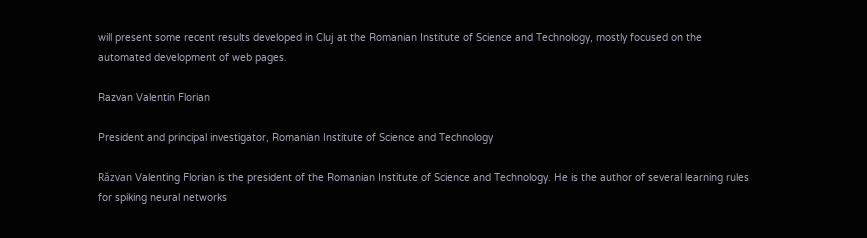will present some recent results developed in Cluj at the Romanian Institute of Science and Technology, mostly focused on the automated development of web pages.

Razvan Valentin Florian

President and principal investigator, Romanian Institute of Science and Technology

Răzvan Valenting Florian is the president of the Romanian Institute of Science and Technology. He is the author of several learning rules for spiking neural networks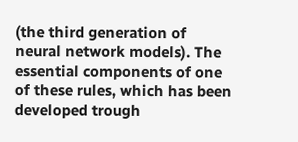(the third generation of neural network models). The essential components of one of these rules, which has been developed trough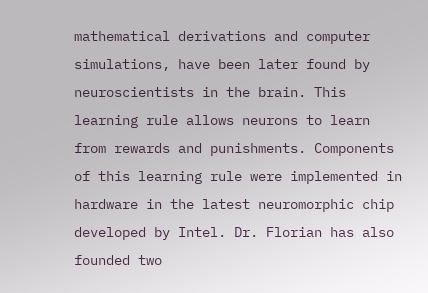mathematical derivations and computer simulations, have been later found by neuroscientists in the brain. This learning rule allows neurons to learn from rewards and punishments. Components of this learning rule were implemented in hardware in the latest neuromorphic chip developed by Intel. Dr. Florian has also founded two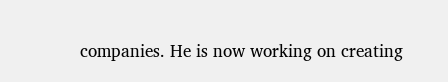companies. He is now working on creating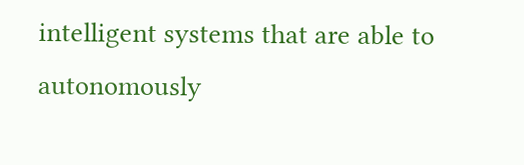intelligent systems that are able to autonomously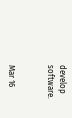develop software.


Mar 16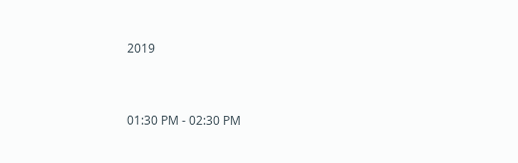2019


01:30 PM - 02:30 PM